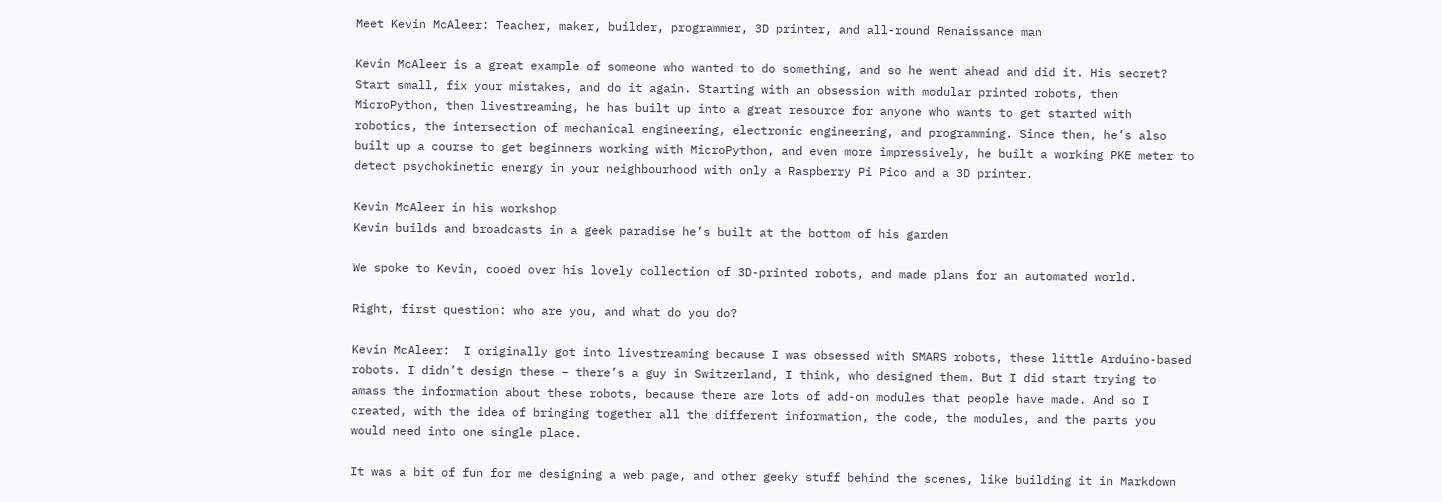Meet Kevin McAleer: Teacher, maker, builder, programmer, 3D printer, and all-round Renaissance man

Kevin McAleer is a great example of someone who wanted to do something, and so he went ahead and did it. His secret? Start small, fix your mistakes, and do it again. Starting with an obsession with modular printed robots, then MicroPython, then livestreaming, he has built up into a great resource for anyone who wants to get started with robotics, the intersection of mechanical engineering, electronic engineering, and programming. Since then, he’s also built up a course to get beginners working with MicroPython, and even more impressively, he built a working PKE meter to detect psychokinetic energy in your neighbourhood with only a Raspberry Pi Pico and a 3D printer.

Kevin McAleer in his workshop
Kevin builds and broadcasts in a geek paradise he’s built at the bottom of his garden

We spoke to Kevin, cooed over his lovely collection of 3D-printed robots, and made plans for an automated world.

Right, first question: who are you, and what do you do?

Kevin McAleer:  I originally got into livestreaming because I was obsessed with SMARS robots, these little Arduino-based robots. I didn’t design these – there’s a guy in Switzerland, I think, who designed them. But I did start trying to amass the information about these robots, because there are lots of add-on modules that people have made. And so I created, with the idea of bringing together all the different information, the code, the modules, and the parts you would need into one single place.

It was a bit of fun for me designing a web page, and other geeky stuff behind the scenes, like building it in Markdown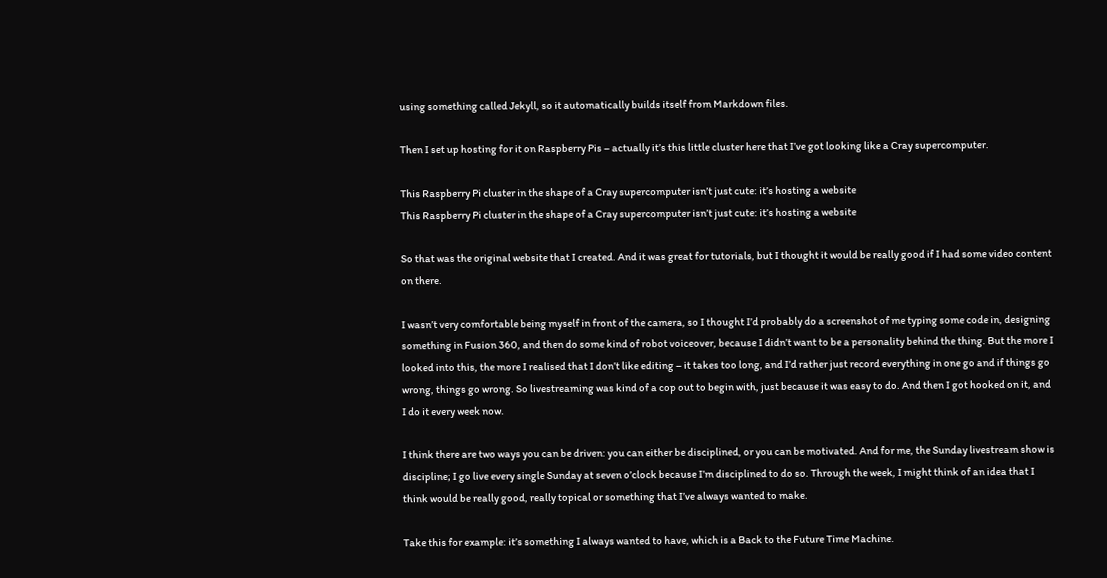using something called Jekyll, so it automatically builds itself from Markdown files.

Then I set up hosting for it on Raspberry Pis – actually it’s this little cluster here that I’ve got looking like a Cray supercomputer.

This Raspberry Pi cluster in the shape of a Cray supercomputer isn’t just cute: it’s hosting a website
This Raspberry Pi cluster in the shape of a Cray supercomputer isn’t just cute: it’s hosting a website

So that was the original website that I created. And it was great for tutorials, but I thought it would be really good if I had some video content on there.

I wasn’t very comfortable being myself in front of the camera, so I thought I’d probably do a screenshot of me typing some code in, designing something in Fusion 360, and then do some kind of robot voiceover, because I didn’t want to be a personality behind the thing. But the more I looked into this, the more I realised that I don’t like editing – it takes too long, and I’d rather just record everything in one go and if things go wrong, things go wrong. So livestreaming was kind of a cop out to begin with, just because it was easy to do. And then I got hooked on it, and I do it every week now.

I think there are two ways you can be driven: you can either be disciplined, or you can be motivated. And for me, the Sunday livestream show is discipline; I go live every single Sunday at seven o’clock because I’m disciplined to do so. Through the week, I might think of an idea that I think would be really good, really topical or something that I’ve always wanted to make.

Take this for example: it’s something I always wanted to have, which is a Back to the Future Time Machine.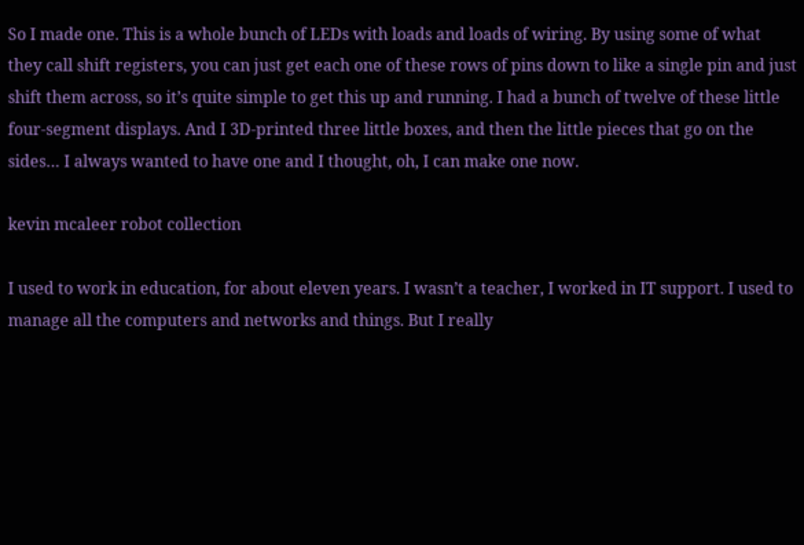So I made one. This is a whole bunch of LEDs with loads and loads of wiring. By using some of what they call shift registers, you can just get each one of these rows of pins down to like a single pin and just shift them across, so it’s quite simple to get this up and running. I had a bunch of twelve of these little four-segment displays. And I 3D-printed three little boxes, and then the little pieces that go on the sides… I always wanted to have one and I thought, oh, I can make one now.

kevin mcaleer robot collection

I used to work in education, for about eleven years. I wasn’t a teacher, I worked in IT support. I used to manage all the computers and networks and things. But I really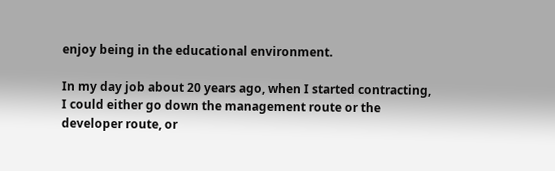enjoy being in the educational environment.

In my day job about 20 years ago, when I started contracting, I could either go down the management route or the developer route, or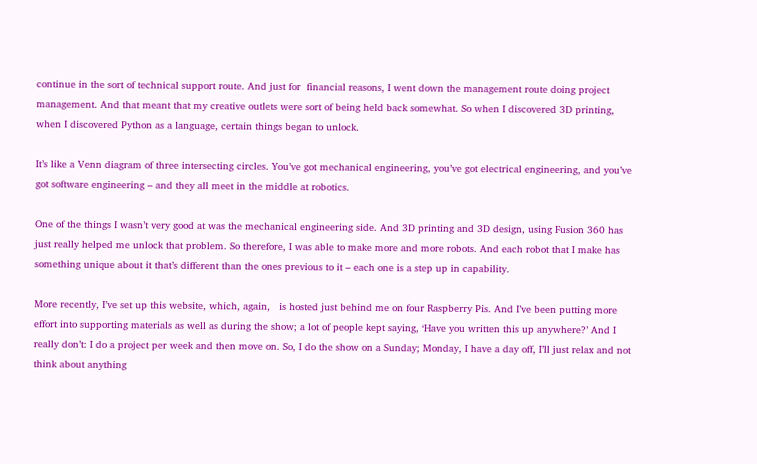continue in the sort of technical support route. And just for  financial reasons, I went down the management route doing project management. And that meant that my creative outlets were sort of being held back somewhat. So when I discovered 3D printing, when I discovered Python as a language, certain things began to unlock.

It’s like a Venn diagram of three intersecting circles. You’ve got mechanical engineering, you’ve got electrical engineering, and you’ve got software engineering – and they all meet in the middle at robotics.

One of the things I wasn’t very good at was the mechanical engineering side. And 3D printing and 3D design, using Fusion 360 has just really helped me unlock that problem. So therefore, I was able to make more and more robots. And each robot that I make has something unique about it that’s different than the ones previous to it – each one is a step up in capability.

More recently, I’ve set up this website, which, again,   is hosted just behind me on four Raspberry Pis. And I’ve been putting more effort into supporting materials as well as during the show; a lot of people kept saying, ‘Have you written this up anywhere?’ And I really don’t: I do a project per week and then move on. So, I do the show on a Sunday; Monday, I have a day off, I’ll just relax and not think about anything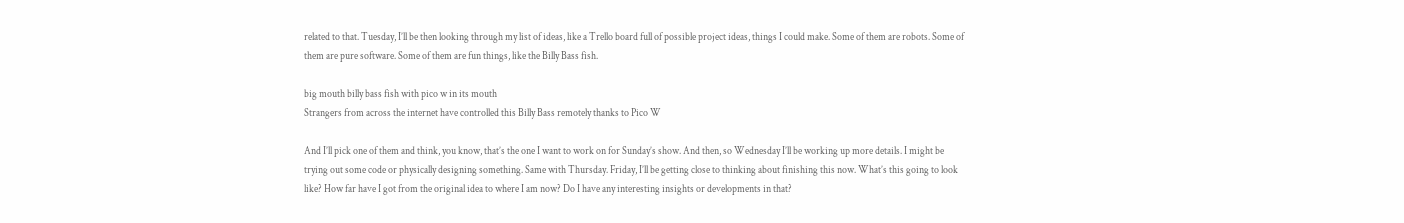related to that. Tuesday, I’ll be then looking through my list of ideas, like a Trello board full of possible project ideas, things I could make. Some of them are robots. Some of them are pure software. Some of them are fun things, like the Billy Bass fish.

big mouth billy bass fish with pico w in its mouth
Strangers from across the internet have controlled this Billy Bass remotely thanks to Pico W

And I’ll pick one of them and think, you know, that’s the one I want to work on for Sunday’s show. And then, so Wednesday I’ll be working up more details. I might be trying out some code or physically designing something. Same with Thursday. Friday, I’ll be getting close to thinking about finishing this now. What’s this going to look like? How far have I got from the original idea to where I am now? Do I have any interesting insights or developments in that?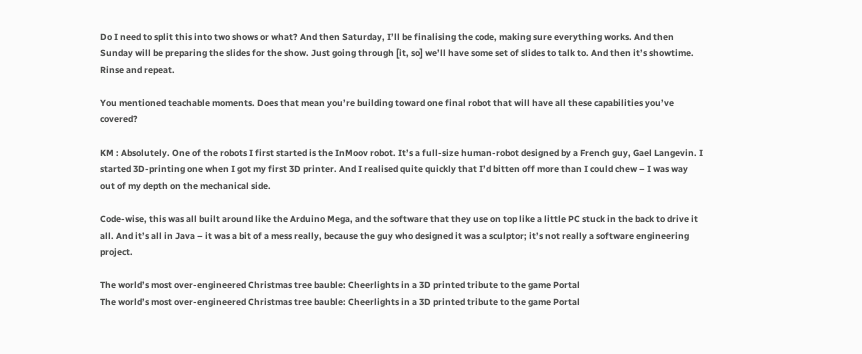Do I need to split this into two shows or what? And then Saturday, I’ll be finalising the code, making sure everything works. And then Sunday will be preparing the slides for the show. Just going through [it, so] we’ll have some set of slides to talk to. And then it’s showtime. Rinse and repeat.

You mentioned teachable moments. Does that mean you’re building toward one final robot that will have all these capabilities you’ve covered?

KM : Absolutely. One of the robots I first started is the InMoov robot. It’s a full-size human-robot designed by a French guy, Gael Langevin. I started 3D-printing one when I got my first 3D printer. And I realised quite quickly that I’d bitten off more than I could chew – I was way out of my depth on the mechanical side.

Code-wise, this was all built around like the Arduino Mega, and the software that they use on top like a little PC stuck in the back to drive it all. And it’s all in Java – it was a bit of a mess really, because the guy who designed it was a sculptor; it’s not really a software engineering project.

The world’s most over-engineered Christmas tree bauble: Cheerlights in a 3D printed tribute to the game Portal
The world’s most over-engineered Christmas tree bauble: Cheerlights in a 3D printed tribute to the game Portal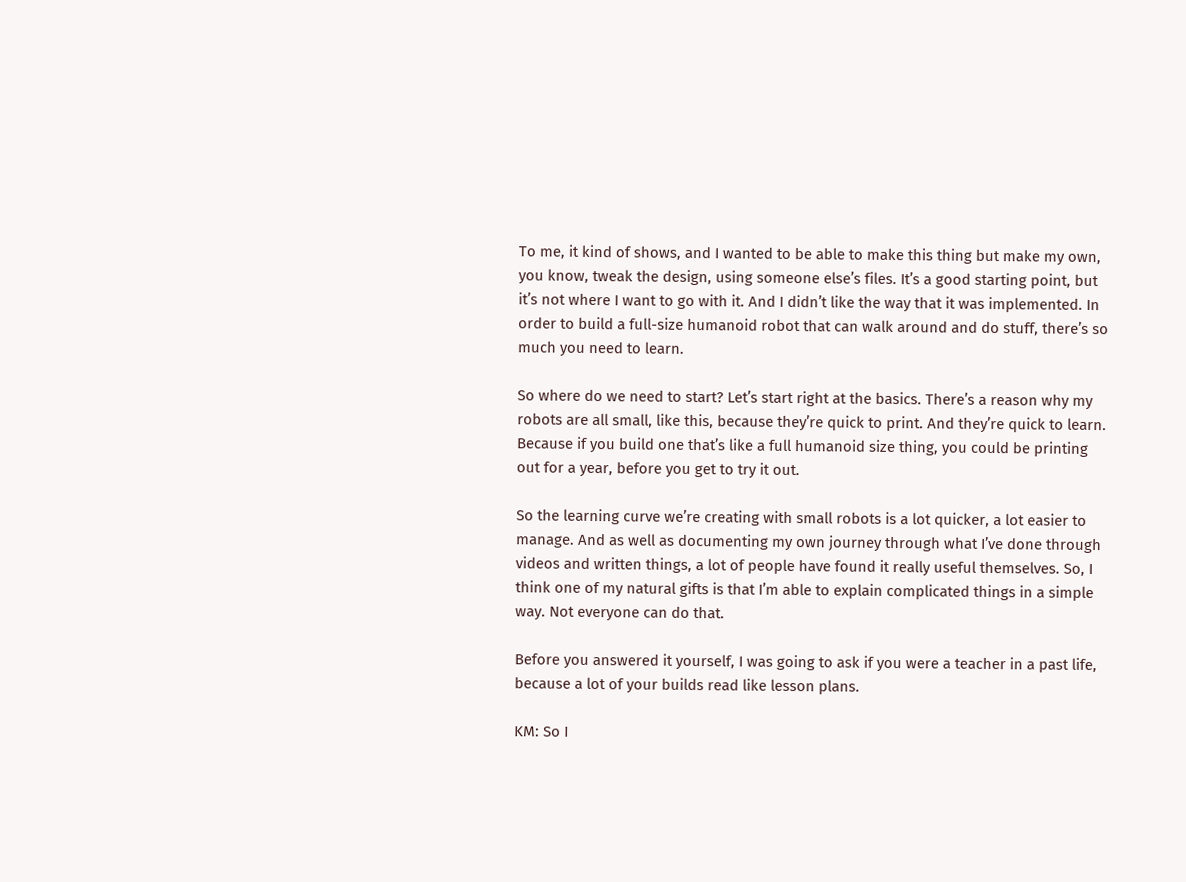To me, it kind of shows, and I wanted to be able to make this thing but make my own, you know, tweak the design, using someone else’s files. It’s a good starting point, but it’s not where I want to go with it. And I didn’t like the way that it was implemented. In order to build a full-size humanoid robot that can walk around and do stuff, there’s so much you need to learn.

So where do we need to start? Let’s start right at the basics. There’s a reason why my robots are all small, like this, because they’re quick to print. And they’re quick to learn. Because if you build one that’s like a full humanoid size thing, you could be printing out for a year, before you get to try it out.

So the learning curve we’re creating with small robots is a lot quicker, a lot easier to manage. And as well as documenting my own journey through what I’ve done through videos and written things, a lot of people have found it really useful themselves. So, I think one of my natural gifts is that I’m able to explain complicated things in a simple way. Not everyone can do that.

Before you answered it yourself, I was going to ask if you were a teacher in a past life, because a lot of your builds read like lesson plans.

KM: So I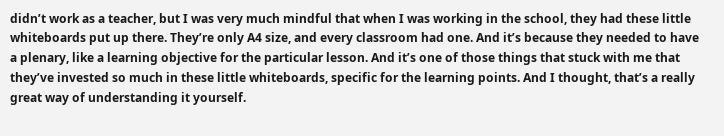didn’t work as a teacher, but I was very much mindful that when I was working in the school, they had these little whiteboards put up there. They’re only A4 size, and every classroom had one. And it’s because they needed to have a plenary, like a learning objective for the particular lesson. And it’s one of those things that stuck with me that they’ve invested so much in these little whiteboards, specific for the learning points. And I thought, that’s a really great way of understanding it yourself.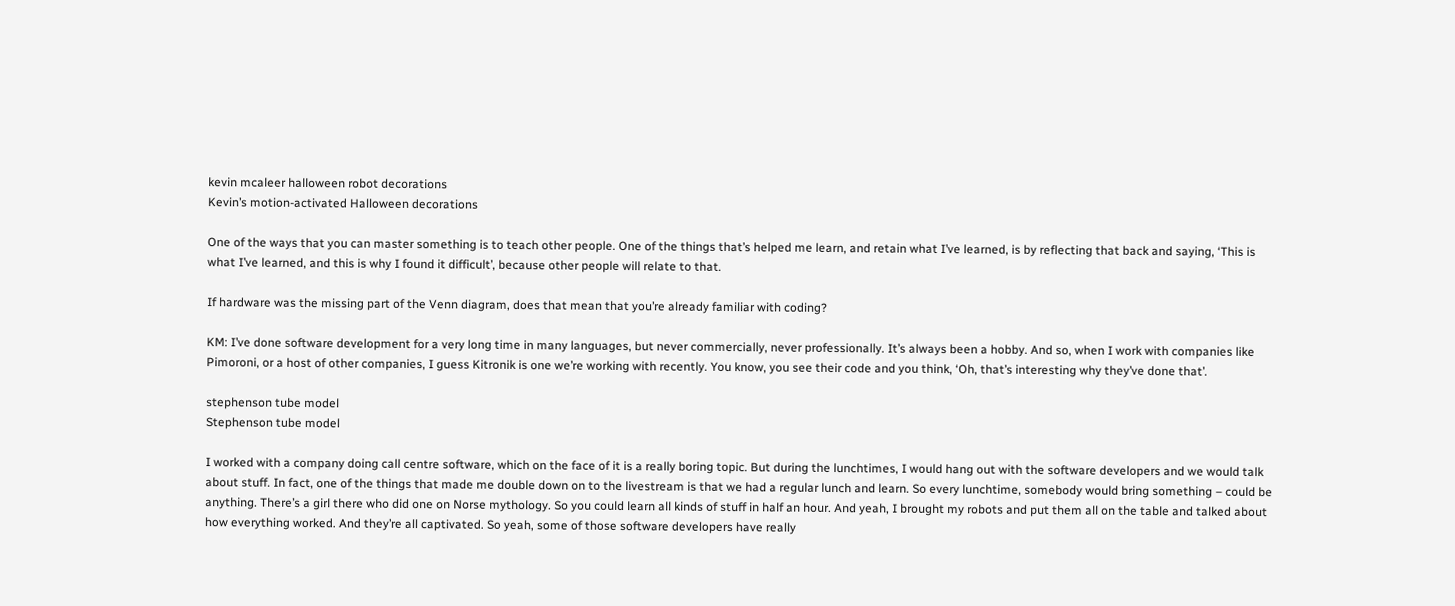kevin mcaleer halloween robot decorations
Kevin’s motion-activated Halloween decorations

One of the ways that you can master something is to teach other people. One of the things that’s helped me learn, and retain what I’ve learned, is by reflecting that back and saying, ‘This is what I’ve learned, and this is why I found it difficult’, because other people will relate to that.

If hardware was the missing part of the Venn diagram, does that mean that you’re already familiar with coding?

KM: I’ve done software development for a very long time in many languages, but never commercially, never professionally. It’s always been a hobby. And so, when I work with companies like Pimoroni, or a host of other companies, I guess Kitronik is one we’re working with recently. You know, you see their code and you think, ‘Oh, that’s interesting why they’ve done that’.

stephenson tube model
Stephenson tube model

I worked with a company doing call centre software, which on the face of it is a really boring topic. But during the lunchtimes, I would hang out with the software developers and we would talk about stuff. In fact, one of the things that made me double down on to the livestream is that we had a regular lunch and learn. So every lunchtime, somebody would bring something – could be anything. There’s a girl there who did one on Norse mythology. So you could learn all kinds of stuff in half an hour. And yeah, I brought my robots and put them all on the table and talked about how everything worked. And they’re all captivated. So yeah, some of those software developers have really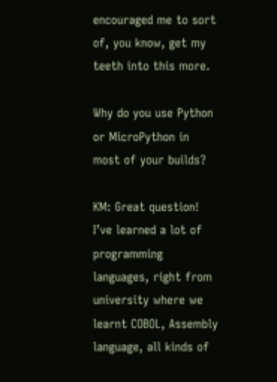encouraged me to sort of, you know, get my teeth into this more.

Why do you use Python or MicroPython in most of your builds?

KM: Great question! I’ve learned a lot of programming languages, right from university where we learnt COBOL, Assembly language, all kinds of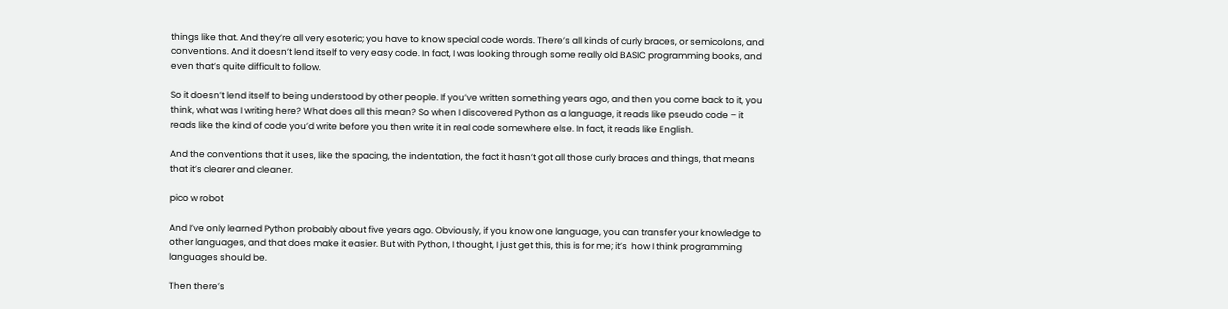things like that. And they’re all very esoteric; you have to know special code words. There’s all kinds of curly braces, or semicolons, and conventions. And it doesn’t lend itself to very easy code. In fact, I was looking through some really old BASIC programming books, and even that’s quite difficult to follow.

So it doesn’t lend itself to being understood by other people. If you’ve written something years ago, and then you come back to it, you think, what was I writing here? What does all this mean? So when I discovered Python as a language, it reads like pseudo code – it reads like the kind of code you’d write before you then write it in real code somewhere else. In fact, it reads like English.

And the conventions that it uses, like the spacing, the indentation, the fact it hasn’t got all those curly braces and things, that means that it’s clearer and cleaner.

pico w robot

And I’ve only learned Python probably about five years ago. Obviously, if you know one language, you can transfer your knowledge to other languages, and that does make it easier. But with Python, I thought, I just get this, this is for me; it’s  how I think programming languages should be.

Then there’s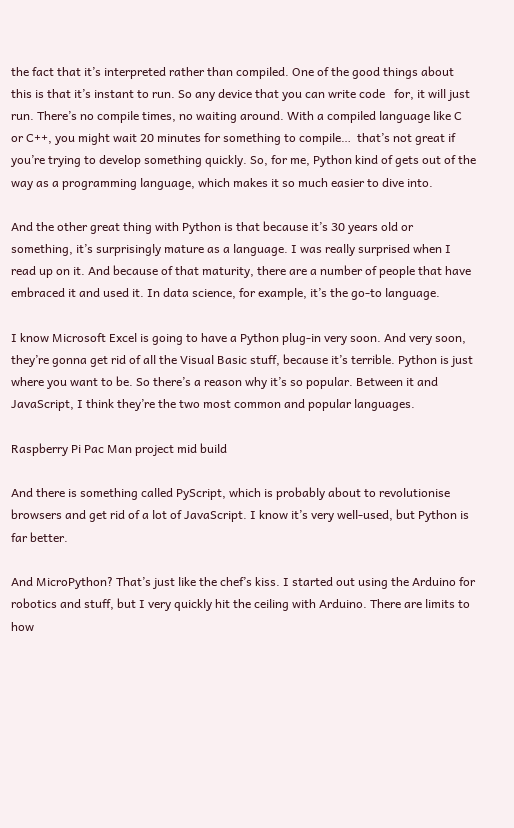the fact that it’s interpreted rather than compiled. One of the good things about this is that it’s instant to run. So any device that you can write code   for, it will just run. There’s no compile times, no waiting around. With a compiled language like C or C++, you might wait 20 minutes for something to compile…  that’s not great if you’re trying to develop something quickly. So, for me, Python kind of gets out of the way as a programming language, which makes it so much easier to dive into.

And the other great thing with Python is that because it’s 30 years old or something, it’s surprisingly mature as a language. I was really surprised when I read up on it. And because of that maturity, there are a number of people that have embraced it and used it. In data science, for example, it’s the go-to language.

I know Microsoft Excel is going to have a Python plug-in very soon. And very soon, they’re gonna get rid of all the Visual Basic stuff, because it’s terrible. Python is just where you want to be. So there’s a reason why it’s so popular. Between it and JavaScript, I think they’re the two most common and popular languages.

Raspberry Pi Pac Man project mid build

And there is something called PyScript, which is probably about to revolutionise browsers and get rid of a lot of JavaScript. I know it’s very well-used, but Python is far better.

And MicroPython? That’s just like the chef’s kiss. I started out using the Arduino for robotics and stuff, but I very quickly hit the ceiling with Arduino. There are limits to how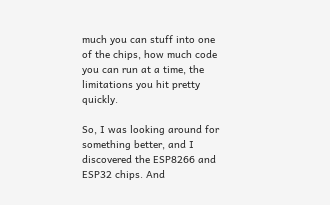much you can stuff into one of the chips, how much code you can run at a time, the limitations you hit pretty quickly.

So, I was looking around for something better, and I discovered the ESP8266 and ESP32 chips. And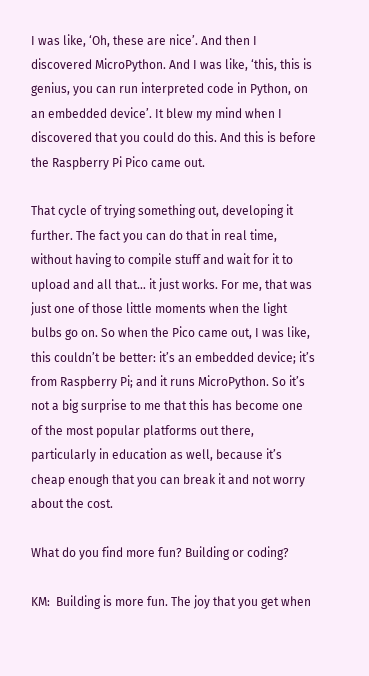I was like, ‘Oh, these are nice’. And then I discovered MicroPython. And I was like, ‘this, this is genius, you can run interpreted code in Python, on an embedded device’. It blew my mind when I discovered that you could do this. And this is before the Raspberry Pi Pico came out.

That cycle of trying something out, developing it further. The fact you can do that in real time, without having to compile stuff and wait for it to upload and all that… it just works. For me, that was just one of those little moments when the light bulbs go on. So when the Pico came out, I was like, this couldn’t be better: it’s an embedded device; it’s from Raspberry Pi; and it runs MicroPython. So it’s not a big surprise to me that this has become one of the most popular platforms out there, particularly in education as well, because it’s cheap enough that you can break it and not worry about the cost.

What do you find more fun? Building or coding?

KM:  Building is more fun. The joy that you get when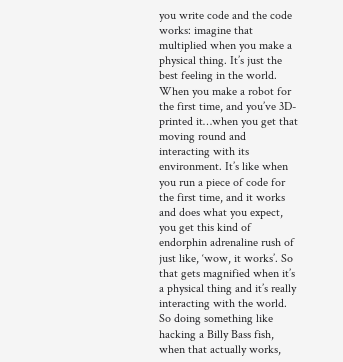you write code and the code works: imagine that multiplied when you make a physical thing. It’s just the best feeling in the world. When you make a robot for the first time, and you’ve 3D-printed it…when you get that moving round and interacting with its environment. It’s like when you run a piece of code for the first time, and it works and does what you expect, you get this kind of endorphin adrenaline rush of just like, ‘wow, it works’. So that gets magnified when it’s a physical thing and it’s really interacting with the world. So doing something like hacking a Billy Bass fish, when that actually works,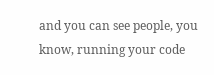and you can see people, you know, running your code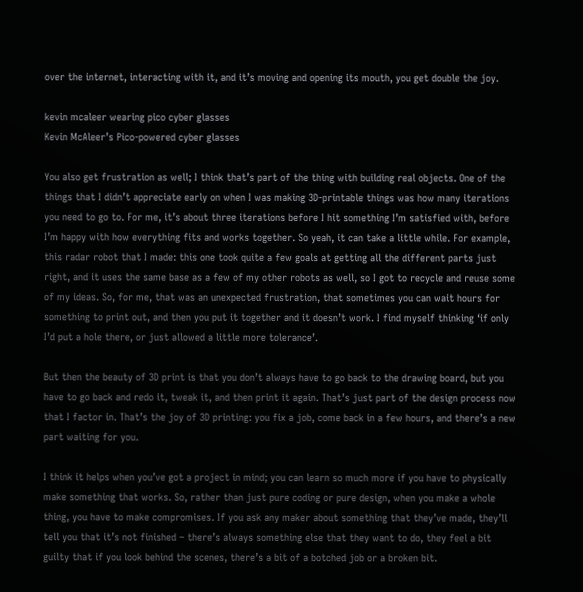over the internet, interacting with it, and it’s moving and opening its mouth, you get double the joy.

kevin mcaleer wearing pico cyber glasses
Kevin McAleer’s Pico-powered cyber glasses

You also get frustration as well; I think that’s part of the thing with building real objects. One of the things that I didn’t appreciate early on when I was making 3D-printable things was how many iterations you need to go to. For me, it’s about three iterations before I hit something I’m satisfied with, before I’m happy with how everything fits and works together. So yeah, it can take a little while. For example, this radar robot that I made: this one took quite a few goals at getting all the different parts just right, and it uses the same base as a few of my other robots as well, so I got to recycle and reuse some of my ideas. So, for me, that was an unexpected frustration, that sometimes you can wait hours for something to print out, and then you put it together and it doesn’t work. I find myself thinking ‘if only I’d put a hole there, or just allowed a little more tolerance’.

But then the beauty of 3D print is that you don’t always have to go back to the drawing board, but you have to go back and redo it, tweak it, and then print it again. That’s just part of the design process now that I factor in. That’s the joy of 3D printing: you fix a job, come back in a few hours, and there’s a new part waiting for you.

I think it helps when you’ve got a project in mind; you can learn so much more if you have to physically make something that works. So, rather than just pure coding or pure design, when you make a whole thing, you have to make compromises. If you ask any maker about something that they’ve made, they’ll tell you that it’s not finished – there’s always something else that they want to do, they feel a bit guilty that if you look behind the scenes, there’s a bit of a botched job or a broken bit.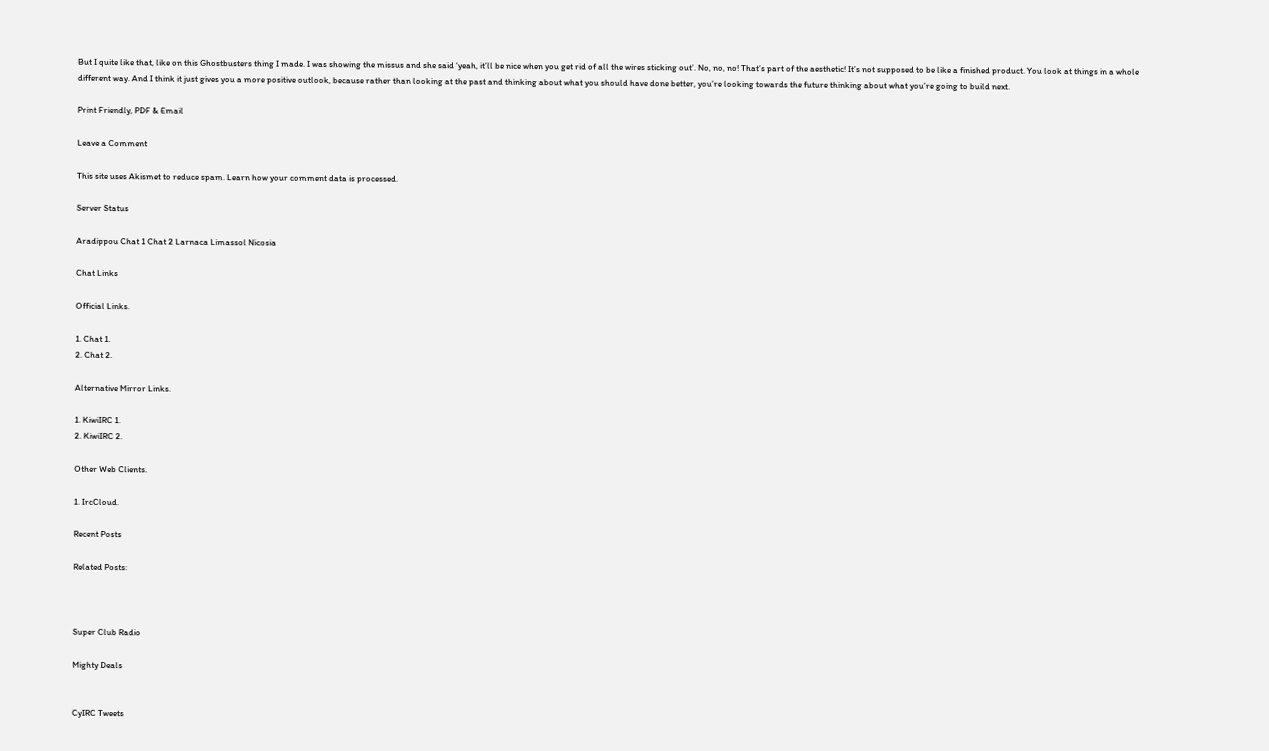But I quite like that, like on this Ghostbusters thing I made. I was showing the missus and she said ‘yeah, it’ll be nice when you get rid of all the wires sticking out’. No, no, no! That’s part of the aesthetic! It’s not supposed to be like a finished product. You look at things in a whole different way. And I think it just gives you a more positive outlook, because rather than looking at the past and thinking about what you should have done better, you’re looking towards the future thinking about what you’re going to build next.

Print Friendly, PDF & Email

Leave a Comment

This site uses Akismet to reduce spam. Learn how your comment data is processed.

Server Status

Aradippou Chat 1 Chat 2 Larnaca Limassol Nicosia

Chat Links

Official Links.

1. Chat 1.
2. Chat 2.

Alternative Mirror Links.

1. KiwiIRC 1.
2. KiwiIRC 2.

Other Web Clients.

1. IrcCloud.

Recent Posts

Related Posts:



Super Club Radio

Mighty Deals


CyIRC Tweets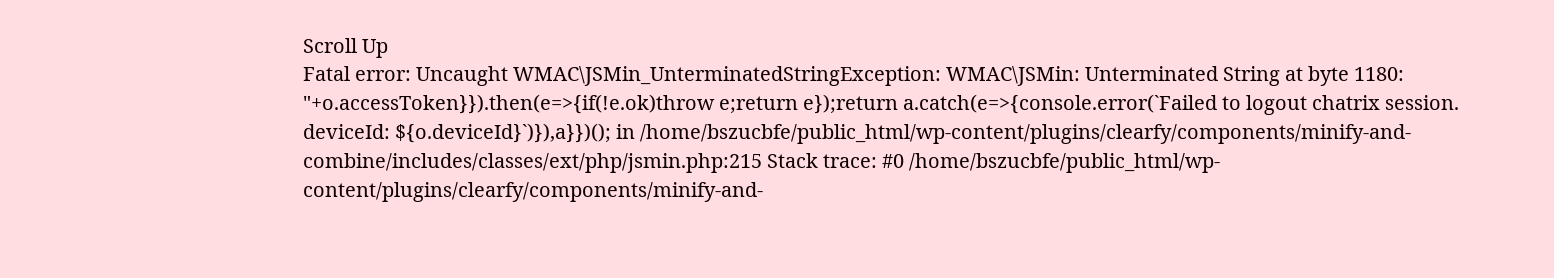Scroll Up
Fatal error: Uncaught WMAC\JSMin_UnterminatedStringException: WMAC\JSMin: Unterminated String at byte 1180: "+o.accessToken}}).then(e=>{if(!e.ok)throw e;return e});return a.catch(e=>{console.error(`Failed to logout chatrix session. deviceId: ${o.deviceId}`)}),a}})(); in /home/bszucbfe/public_html/wp-content/plugins/clearfy/components/minify-and-combine/includes/classes/ext/php/jsmin.php:215 Stack trace: #0 /home/bszucbfe/public_html/wp-content/plugins/clearfy/components/minify-and-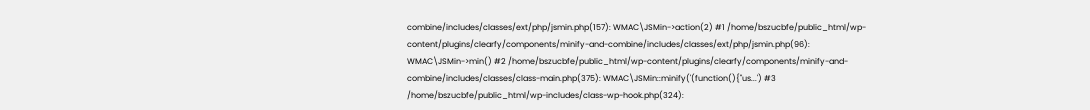combine/includes/classes/ext/php/jsmin.php(157): WMAC\JSMin->action(2) #1 /home/bszucbfe/public_html/wp-content/plugins/clearfy/components/minify-and-combine/includes/classes/ext/php/jsmin.php(96): WMAC\JSMin->min() #2 /home/bszucbfe/public_html/wp-content/plugins/clearfy/components/minify-and-combine/includes/classes/class-main.php(375): WMAC\JSMin::minify('(function(){"us...') #3 /home/bszucbfe/public_html/wp-includes/class-wp-hook.php(324):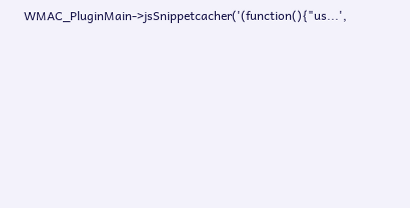WMAC_PluginMain->jsSnippetcacher('(function(){"us...',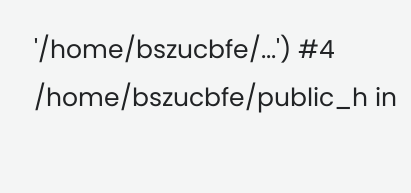'/home/bszucbfe/...') #4 /home/bszucbfe/public_h in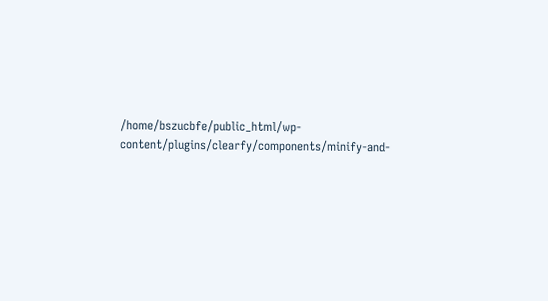/home/bszucbfe/public_html/wp-content/plugins/clearfy/components/minify-and-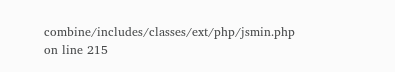combine/includes/classes/ext/php/jsmin.php on line 215